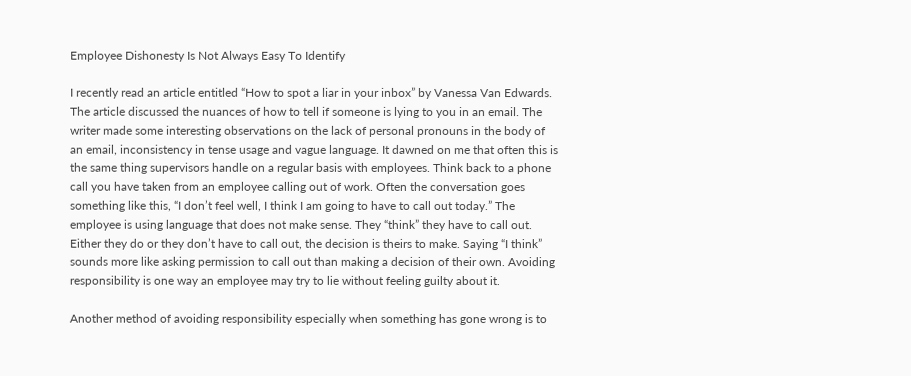Employee Dishonesty Is Not Always Easy To Identify

I recently read an article entitled “How to spot a liar in your inbox” by Vanessa Van Edwards. The article discussed the nuances of how to tell if someone is lying to you in an email. The writer made some interesting observations on the lack of personal pronouns in the body of an email, inconsistency in tense usage and vague language. It dawned on me that often this is the same thing supervisors handle on a regular basis with employees. Think back to a phone call you have taken from an employee calling out of work. Often the conversation goes something like this, “I don’t feel well, I think I am going to have to call out today.” The employee is using language that does not make sense. They “think” they have to call out. Either they do or they don’t have to call out, the decision is theirs to make. Saying “I think” sounds more like asking permission to call out than making a decision of their own. Avoiding responsibility is one way an employee may try to lie without feeling guilty about it.

Another method of avoiding responsibility especially when something has gone wrong is to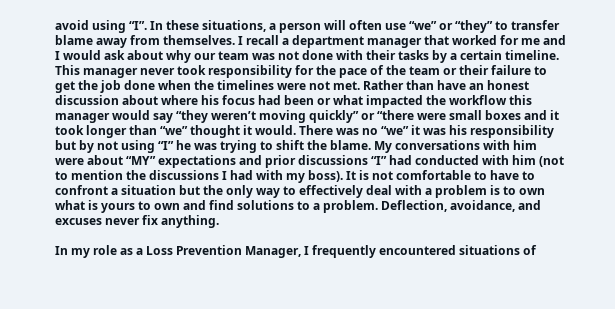avoid using “I”. In these situations, a person will often use “we” or “they” to transfer blame away from themselves. I recall a department manager that worked for me and I would ask about why our team was not done with their tasks by a certain timeline. This manager never took responsibility for the pace of the team or their failure to get the job done when the timelines were not met. Rather than have an honest discussion about where his focus had been or what impacted the workflow this manager would say “they weren’t moving quickly” or “there were small boxes and it took longer than “we” thought it would. There was no “we” it was his responsibility but by not using “I” he was trying to shift the blame. My conversations with him were about “MY” expectations and prior discussions “I” had conducted with him (not to mention the discussions I had with my boss). It is not comfortable to have to confront a situation but the only way to effectively deal with a problem is to own what is yours to own and find solutions to a problem. Deflection, avoidance, and excuses never fix anything.

In my role as a Loss Prevention Manager, I frequently encountered situations of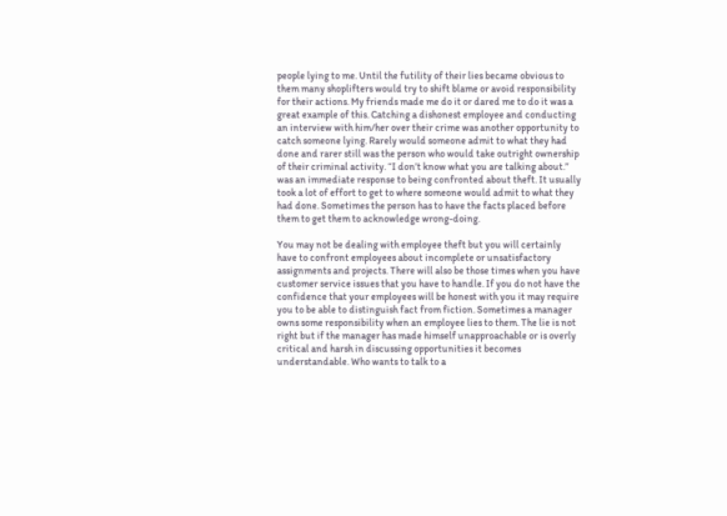people lying to me. Until the futility of their lies became obvious to them many shoplifters would try to shift blame or avoid responsibility for their actions. My friends made me do it or dared me to do it was a great example of this. Catching a dishonest employee and conducting an interview with him/her over their crime was another opportunity to catch someone lying. Rarely would someone admit to what they had done and rarer still was the person who would take outright ownership of their criminal activity. “I don’t know what you are talking about.” was an immediate response to being confronted about theft. It usually took a lot of effort to get to where someone would admit to what they had done. Sometimes the person has to have the facts placed before them to get them to acknowledge wrong-doing.

You may not be dealing with employee theft but you will certainly have to confront employees about incomplete or unsatisfactory assignments and projects. There will also be those times when you have customer service issues that you have to handle. If you do not have the confidence that your employees will be honest with you it may require you to be able to distinguish fact from fiction. Sometimes a manager owns some responsibility when an employee lies to them. The lie is not right but if the manager has made himself unapproachable or is overly critical and harsh in discussing opportunities it becomes understandable. Who wants to talk to a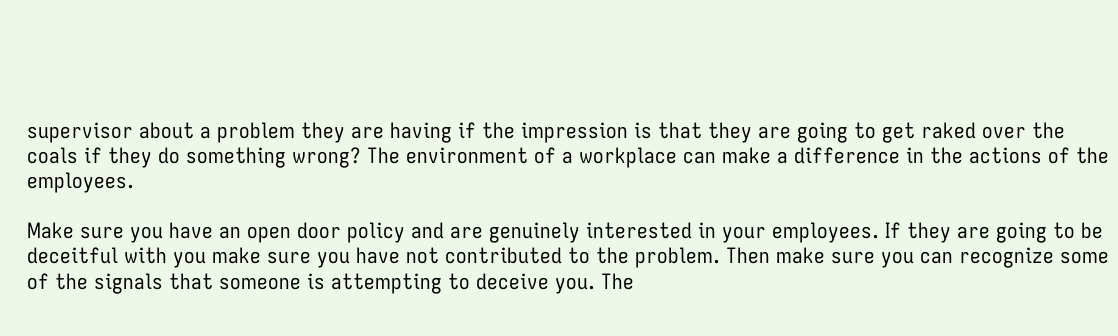supervisor about a problem they are having if the impression is that they are going to get raked over the coals if they do something wrong? The environment of a workplace can make a difference in the actions of the employees.

Make sure you have an open door policy and are genuinely interested in your employees. If they are going to be deceitful with you make sure you have not contributed to the problem. Then make sure you can recognize some of the signals that someone is attempting to deceive you. The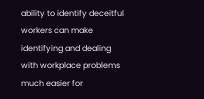ability to identify deceitful workers can make identifying and dealing with workplace problems much easier for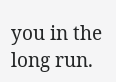you in the long run.